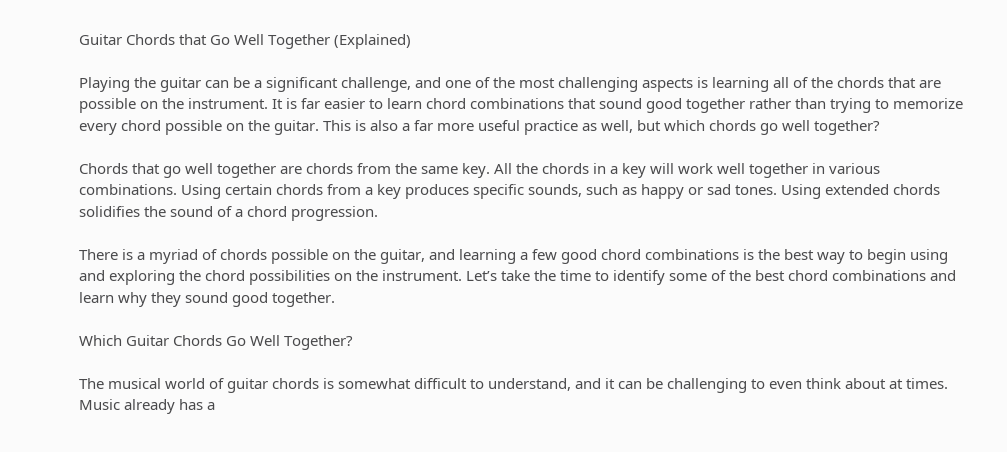Guitar Chords that Go Well Together (Explained)

Playing the guitar can be a significant challenge, and one of the most challenging aspects is learning all of the chords that are possible on the instrument. It is far easier to learn chord combinations that sound good together rather than trying to memorize every chord possible on the guitar. This is also a far more useful practice as well, but which chords go well together?

Chords that go well together are chords from the same key. All the chords in a key will work well together in various combinations. Using certain chords from a key produces specific sounds, such as happy or sad tones. Using extended chords solidifies the sound of a chord progression.

There is a myriad of chords possible on the guitar, and learning a few good chord combinations is the best way to begin using and exploring the chord possibilities on the instrument. Let’s take the time to identify some of the best chord combinations and learn why they sound good together.

Which Guitar Chords Go Well Together?

The musical world of guitar chords is somewhat difficult to understand, and it can be challenging to even think about at times. Music already has a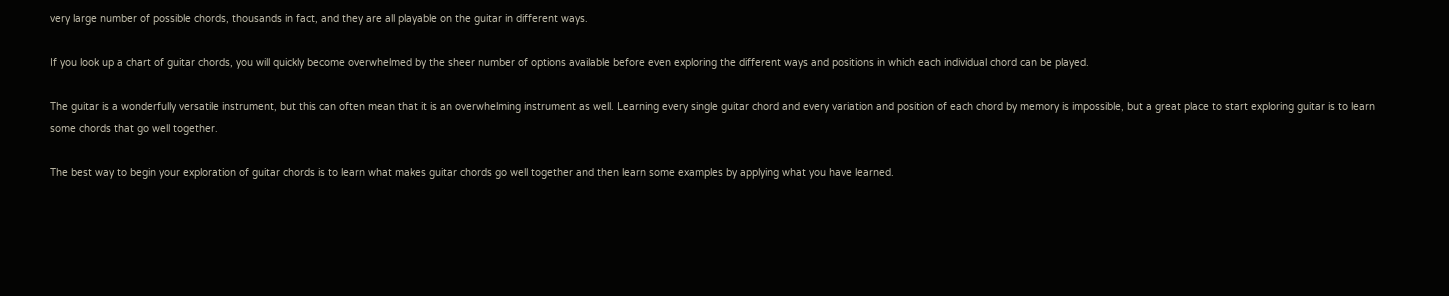very large number of possible chords, thousands in fact, and they are all playable on the guitar in different ways.

If you look up a chart of guitar chords, you will quickly become overwhelmed by the sheer number of options available before even exploring the different ways and positions in which each individual chord can be played.

The guitar is a wonderfully versatile instrument, but this can often mean that it is an overwhelming instrument as well. Learning every single guitar chord and every variation and position of each chord by memory is impossible, but a great place to start exploring guitar is to learn some chords that go well together.

The best way to begin your exploration of guitar chords is to learn what makes guitar chords go well together and then learn some examples by applying what you have learned.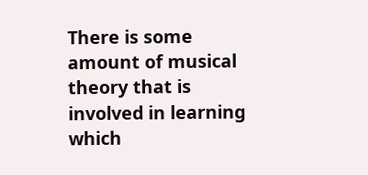There is some amount of musical theory that is involved in learning which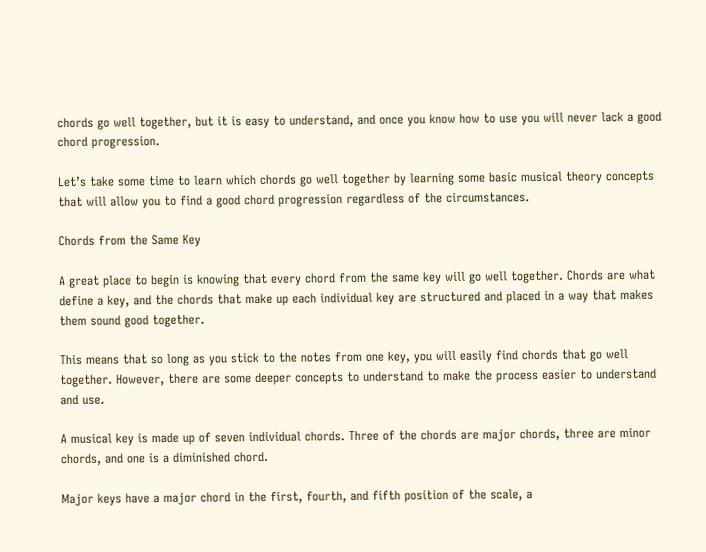chords go well together, but it is easy to understand, and once you know how to use you will never lack a good chord progression.

Let’s take some time to learn which chords go well together by learning some basic musical theory concepts that will allow you to find a good chord progression regardless of the circumstances.

Chords from the Same Key

A great place to begin is knowing that every chord from the same key will go well together. Chords are what define a key, and the chords that make up each individual key are structured and placed in a way that makes them sound good together.

This means that so long as you stick to the notes from one key, you will easily find chords that go well together. However, there are some deeper concepts to understand to make the process easier to understand and use.

A musical key is made up of seven individual chords. Three of the chords are major chords, three are minor chords, and one is a diminished chord.

Major keys have a major chord in the first, fourth, and fifth position of the scale, a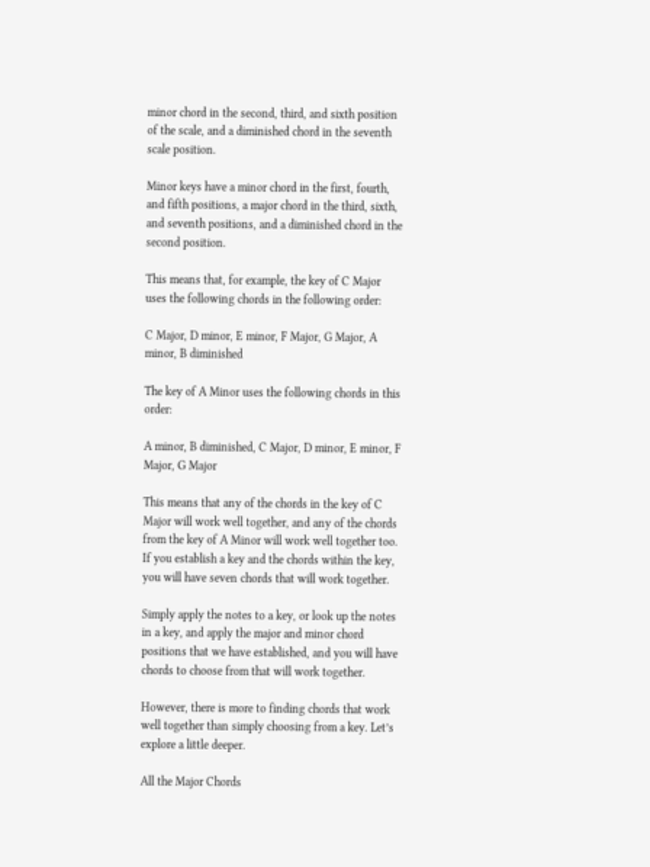minor chord in the second, third, and sixth position of the scale, and a diminished chord in the seventh scale position.

Minor keys have a minor chord in the first, fourth, and fifth positions, a major chord in the third, sixth, and seventh positions, and a diminished chord in the second position.

This means that, for example, the key of C Major uses the following chords in the following order:

C Major, D minor, E minor, F Major, G Major, A minor, B diminished

The key of A Minor uses the following chords in this order:

A minor, B diminished, C Major, D minor, E minor, F Major, G Major

This means that any of the chords in the key of C Major will work well together, and any of the chords from the key of A Minor will work well together too. If you establish a key and the chords within the key, you will have seven chords that will work together.

Simply apply the notes to a key, or look up the notes in a key, and apply the major and minor chord positions that we have established, and you will have chords to choose from that will work together.

However, there is more to finding chords that work well together than simply choosing from a key. Let’s explore a little deeper.

All the Major Chords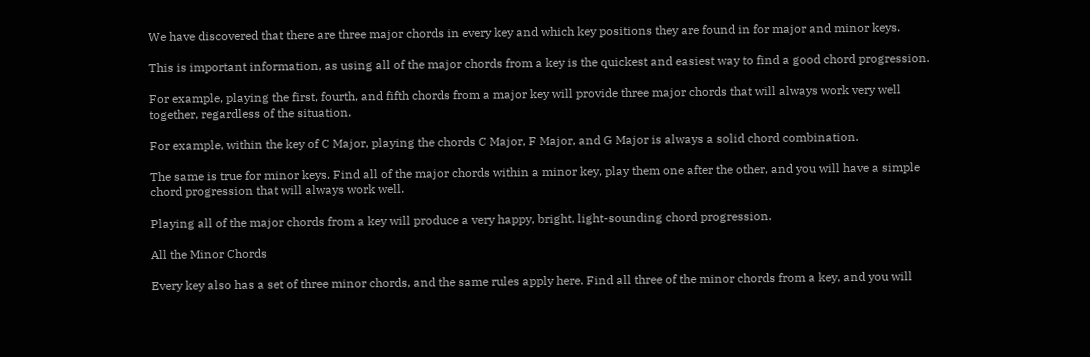We have discovered that there are three major chords in every key and which key positions they are found in for major and minor keys.

This is important information, as using all of the major chords from a key is the quickest and easiest way to find a good chord progression.

For example, playing the first, fourth, and fifth chords from a major key will provide three major chords that will always work very well together, regardless of the situation.

For example, within the key of C Major, playing the chords C Major, F Major, and G Major is always a solid chord combination.

The same is true for minor keys. Find all of the major chords within a minor key, play them one after the other, and you will have a simple chord progression that will always work well.

Playing all of the major chords from a key will produce a very happy, bright, light-sounding chord progression.

All the Minor Chords

Every key also has a set of three minor chords, and the same rules apply here. Find all three of the minor chords from a key, and you will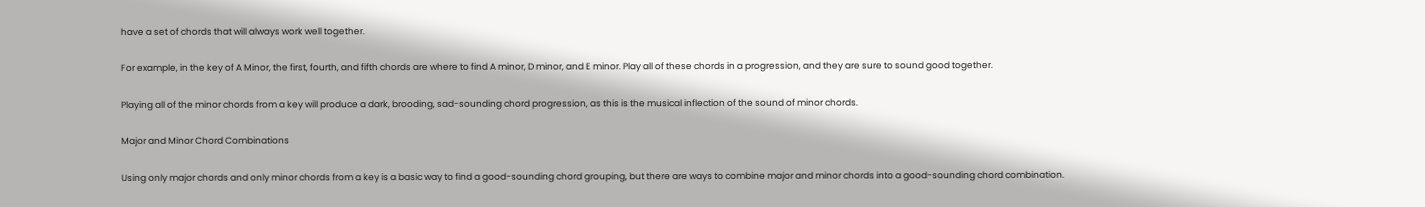have a set of chords that will always work well together.

For example, in the key of A Minor, the first, fourth, and fifth chords are where to find A minor, D minor, and E minor. Play all of these chords in a progression, and they are sure to sound good together.

Playing all of the minor chords from a key will produce a dark, brooding, sad-sounding chord progression, as this is the musical inflection of the sound of minor chords.

Major and Minor Chord Combinations

Using only major chords and only minor chords from a key is a basic way to find a good-sounding chord grouping, but there are ways to combine major and minor chords into a good-sounding chord combination.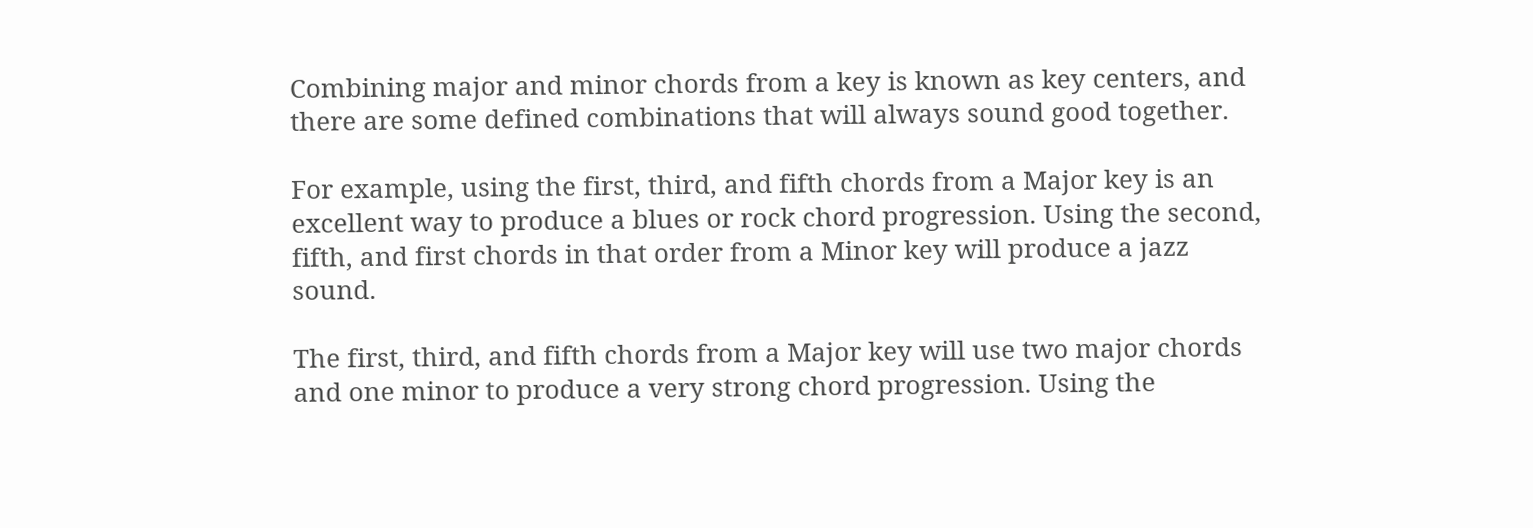Combining major and minor chords from a key is known as key centers, and there are some defined combinations that will always sound good together.

For example, using the first, third, and fifth chords from a Major key is an excellent way to produce a blues or rock chord progression. Using the second, fifth, and first chords in that order from a Minor key will produce a jazz sound.

The first, third, and fifth chords from a Major key will use two major chords and one minor to produce a very strong chord progression. Using the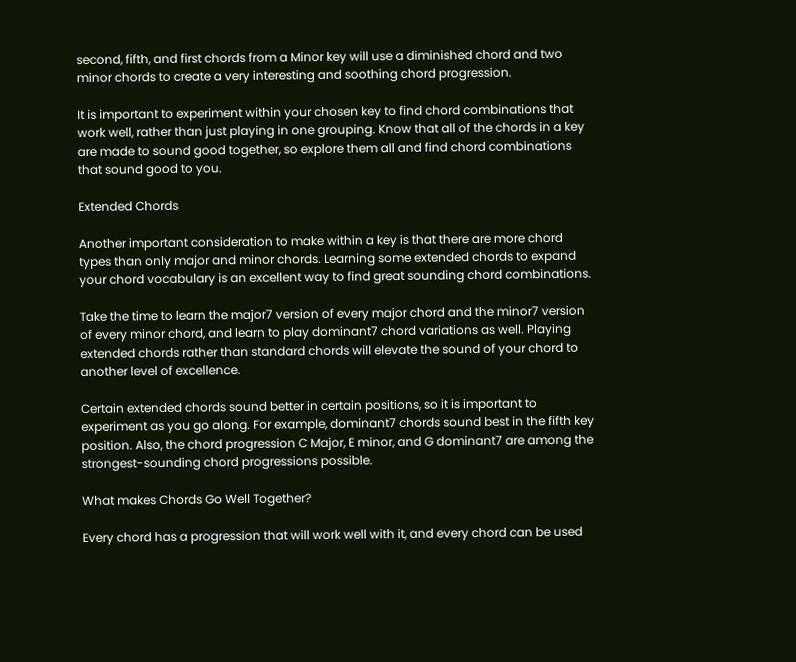second, fifth, and first chords from a Minor key will use a diminished chord and two minor chords to create a very interesting and soothing chord progression.

It is important to experiment within your chosen key to find chord combinations that work well, rather than just playing in one grouping. Know that all of the chords in a key are made to sound good together, so explore them all and find chord combinations that sound good to you.

Extended Chords

Another important consideration to make within a key is that there are more chord types than only major and minor chords. Learning some extended chords to expand your chord vocabulary is an excellent way to find great sounding chord combinations.

Take the time to learn the major7 version of every major chord and the minor7 version of every minor chord, and learn to play dominant7 chord variations as well. Playing extended chords rather than standard chords will elevate the sound of your chord to another level of excellence.

Certain extended chords sound better in certain positions, so it is important to experiment as you go along. For example, dominant7 chords sound best in the fifth key position. Also, the chord progression C Major, E minor, and G dominant7 are among the strongest-sounding chord progressions possible.

What makes Chords Go Well Together?

Every chord has a progression that will work well with it, and every chord can be used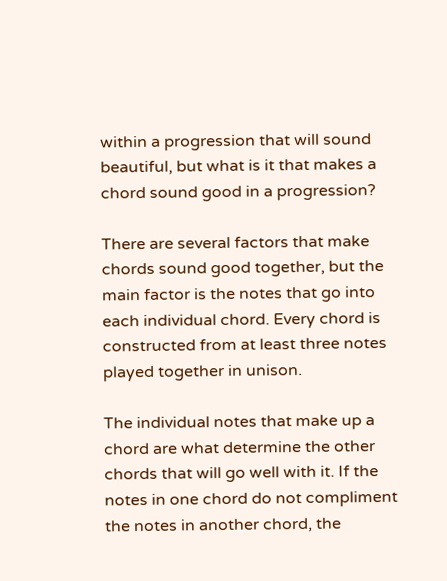within a progression that will sound beautiful, but what is it that makes a chord sound good in a progression?

There are several factors that make chords sound good together, but the main factor is the notes that go into each individual chord. Every chord is constructed from at least three notes played together in unison.

The individual notes that make up a chord are what determine the other chords that will go well with it. If the notes in one chord do not compliment the notes in another chord, the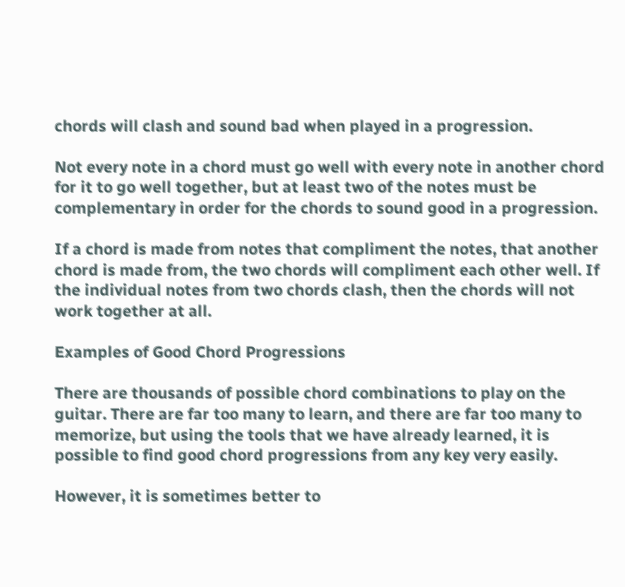chords will clash and sound bad when played in a progression.

Not every note in a chord must go well with every note in another chord for it to go well together, but at least two of the notes must be complementary in order for the chords to sound good in a progression.

If a chord is made from notes that compliment the notes, that another chord is made from, the two chords will compliment each other well. If the individual notes from two chords clash, then the chords will not work together at all.

Examples of Good Chord Progressions

There are thousands of possible chord combinations to play on the guitar. There are far too many to learn, and there are far too many to memorize, but using the tools that we have already learned, it is possible to find good chord progressions from any key very easily.

However, it is sometimes better to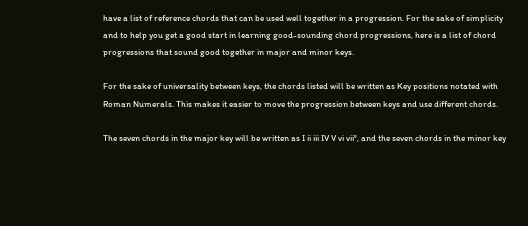have a list of reference chords that can be used well together in a progression. For the sake of simplicity and to help you get a good start in learning good-sounding chord progressions, here is a list of chord progressions that sound good together in major and minor keys.

For the sake of universality between keys, the chords listed will be written as Key positions notated with Roman Numerals. This makes it easier to move the progression between keys and use different chords.

The seven chords in the major key will be written as I ii iii IV V vi vii°, and the seven chords in the minor key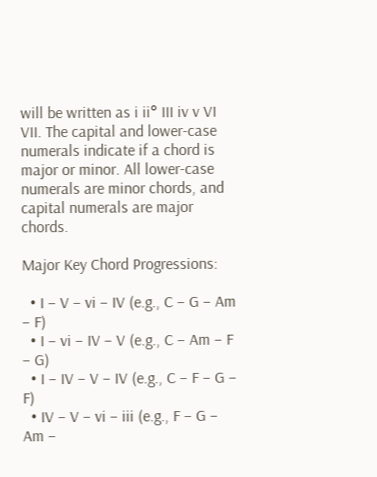will be written as i ii° III iv v VI VII. The capital and lower-case numerals indicate if a chord is major or minor. All lower-case numerals are minor chords, and capital numerals are major chords.

Major Key Chord Progressions:

  • I – V – vi – IV (e.g., C – G – Am – F)
  • I – vi – IV – V (e.g., C – Am – F – G)
  • I – IV – V – IV (e.g., C – F – G – F)
  • IV – V – vi – iii (e.g., F – G – Am –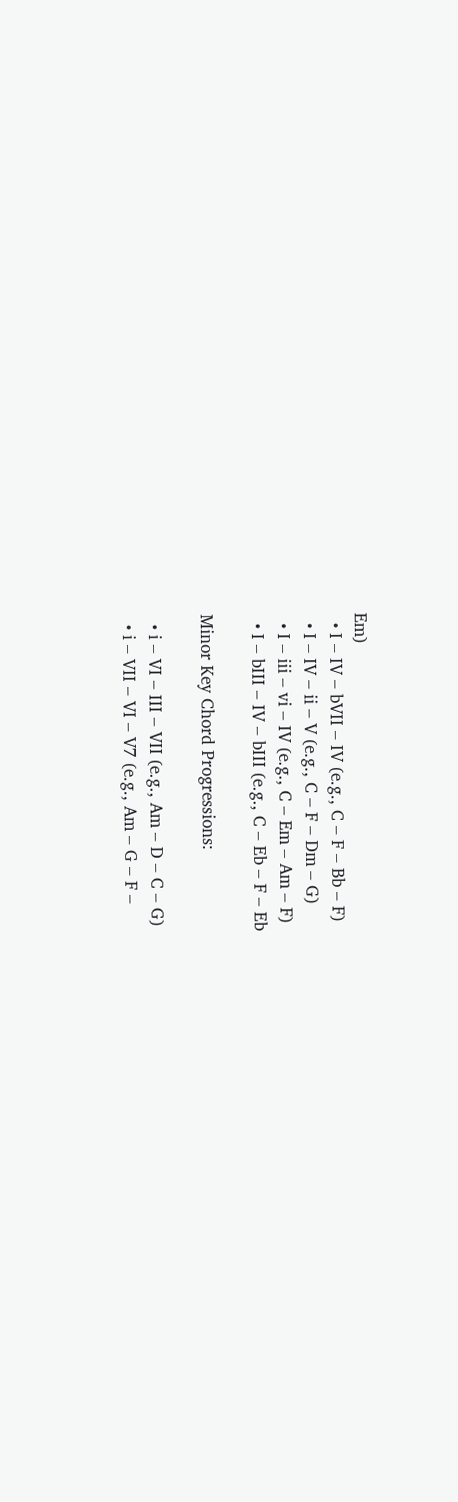Em)
  • I – IV – bVII – IV (e.g., C – F – Bb – F)
  • I – IV – ii – V (e.g., C – F – Dm – G)
  • I – iii – vi – IV (e.g., C – Em – Am – F)
  • I – bIII – IV – bIII (e.g., C – Eb – F – Eb

Minor Key Chord Progressions:

  • i – VI – III – VII (e.g., Am – D – C – G)
  • i – VII – VI – V7 (e.g., Am – G – F –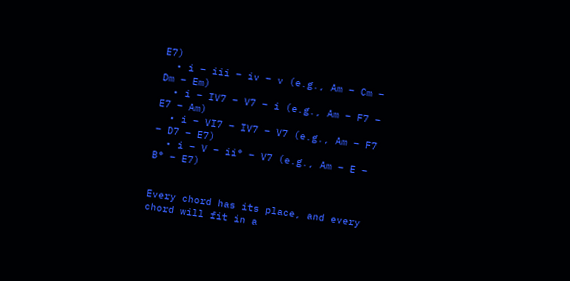E7)
  • i – iii – iv – v (e.g., Am – Cm – Dm – Em)
  • i – IV7 – V7 – i (e.g., Am – F7 – E7 – Am)
  • i – VI7 – IV7 – V7 (e.g., Am – F7 – D7 – E7)
  • i – V – ii° – V7 (e.g., Am – E – B° – E7)


Every chord has its place, and every chord will fit in a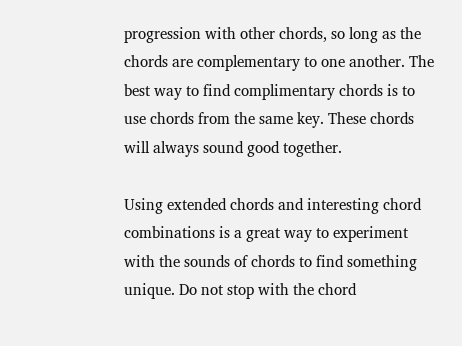progression with other chords, so long as the chords are complementary to one another. The best way to find complimentary chords is to use chords from the same key. These chords will always sound good together.

Using extended chords and interesting chord combinations is a great way to experiment with the sounds of chords to find something unique. Do not stop with the chord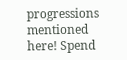progressions mentioned here! Spend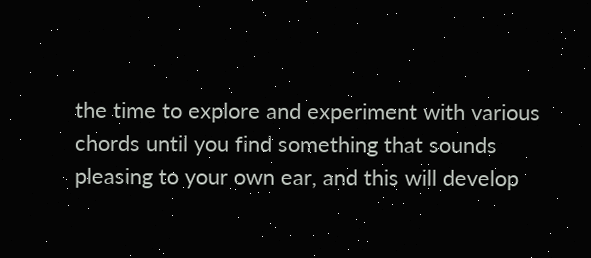the time to explore and experiment with various chords until you find something that sounds pleasing to your own ear, and this will develop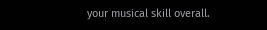your musical skill overall.